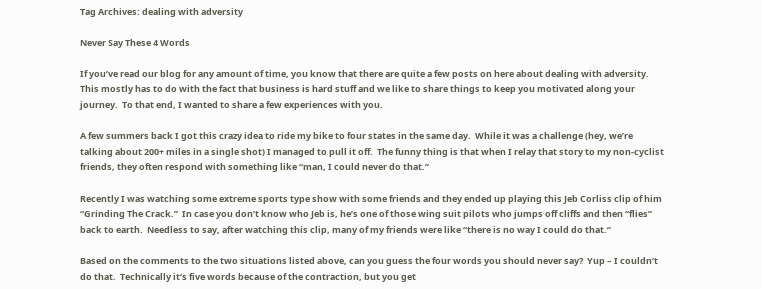Tag Archives: dealing with adversity

Never Say These 4 Words

If you’ve read our blog for any amount of time, you know that there are quite a few posts on here about dealing with adversity.  This mostly has to do with the fact that business is hard stuff and we like to share things to keep you motivated along your journey.  To that end, I wanted to share a few experiences with you.

A few summers back I got this crazy idea to ride my bike to four states in the same day.  While it was a challenge (hey, we’re talking about 200+ miles in a single shot) I managed to pull it off.  The funny thing is that when I relay that story to my non-cyclist friends, they often respond with something like “man, I could never do that.”

Recently I was watching some extreme sports type show with some friends and they ended up playing this Jeb Corliss clip of him “Grinding The Crack.”  In case you don’t know who Jeb is, he’s one of those wing suit pilots who jumps off cliffs and then “flies” back to earth.  Needless to say, after watching this clip, many of my friends were like “there is no way I could do that.”

Based on the comments to the two situations listed above, can you guess the four words you should never say?  Yup – I couldn’t do that.  Technically it’s five words because of the contraction, but you get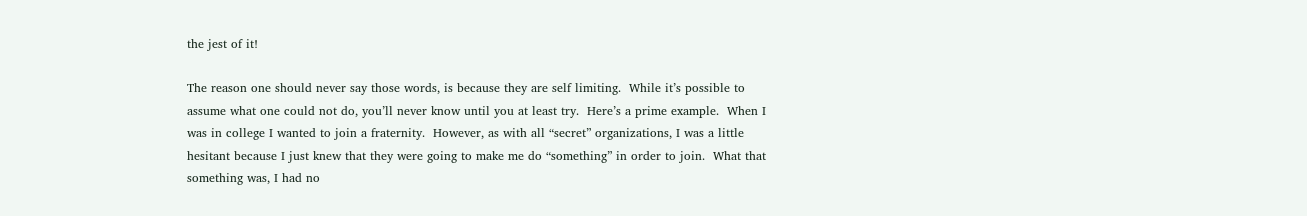the jest of it!

The reason one should never say those words, is because they are self limiting.  While it’s possible to assume what one could not do, you’ll never know until you at least try.  Here’s a prime example.  When I was in college I wanted to join a fraternity.  However, as with all “secret” organizations, I was a little hesitant because I just knew that they were going to make me do “something” in order to join.  What that something was, I had no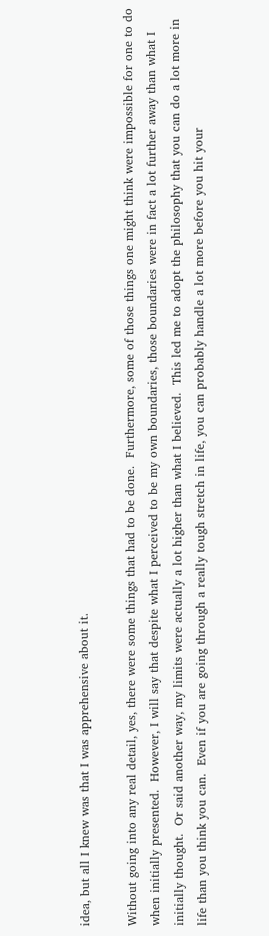idea, but all I knew was that I was apprehensive about it.

Without going into any real detail, yes, there were some things that had to be done.  Furthermore, some of those things one might think were impossible for one to do when initially presented.  However, I will say that despite what I perceived to be my own boundaries, those boundaries were in fact a lot further away than what I initially thought.  Or said another way, my limits were actually a lot higher than what I believed.  This led me to adopt the philosophy that you can do a lot more in life than you think you can.  Even if you are going through a really tough stretch in life, you can probably handle a lot more before you hit your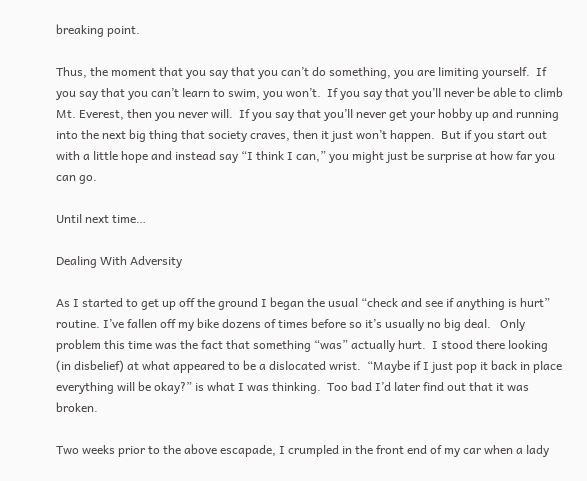breaking point.

Thus, the moment that you say that you can’t do something, you are limiting yourself.  If you say that you can’t learn to swim, you won’t.  If you say that you’ll never be able to climb Mt. Everest, then you never will.  If you say that you’ll never get your hobby up and running into the next big thing that society craves, then it just won’t happen.  But if you start out with a little hope and instead say “I think I can,” you might just be surprise at how far you can go.

Until next time…

Dealing With Adversity

As I started to get up off the ground I began the usual “check and see if anything is hurt” routine. I’ve fallen off my bike dozens of times before so it’s usually no big deal.   Only problem this time was the fact that something “was” actually hurt.  I stood there looking (in disbelief) at what appeared to be a dislocated wrist.  “Maybe if I just pop it back in place everything will be okay?” is what I was thinking.  Too bad I’d later find out that it was broken.

Two weeks prior to the above escapade, I crumpled in the front end of my car when a lady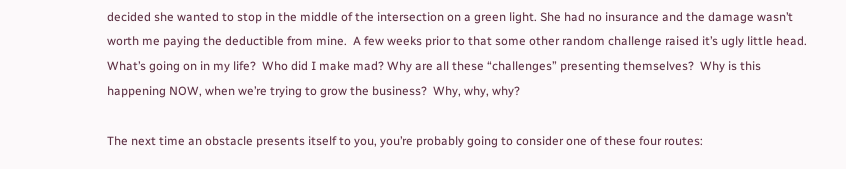decided she wanted to stop in the middle of the intersection on a green light. She had no insurance and the damage wasn’t worth me paying the deductible from mine.  A few weeks prior to that some other random challenge raised it’s ugly little head.  What’s going on in my life?  Who did I make mad? Why are all these “challenges” presenting themselves?  Why is this happening NOW, when we’re trying to grow the business?  Why, why, why?

The next time an obstacle presents itself to you, you’re probably going to consider one of these four routes: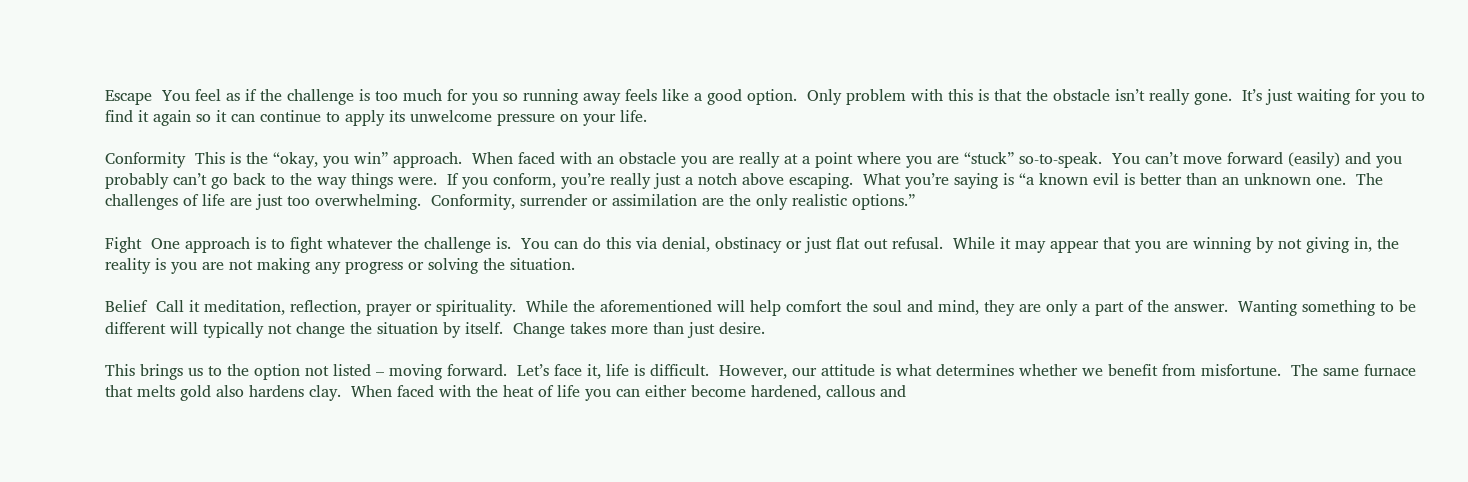Escape  You feel as if the challenge is too much for you so running away feels like a good option.  Only problem with this is that the obstacle isn’t really gone.  It’s just waiting for you to find it again so it can continue to apply its unwelcome pressure on your life.

Conformity  This is the “okay, you win” approach.  When faced with an obstacle you are really at a point where you are “stuck” so-to-speak.  You can’t move forward (easily) and you probably can’t go back to the way things were.  If you conform, you’re really just a notch above escaping.  What you’re saying is “a known evil is better than an unknown one.  The challenges of life are just too overwhelming.  Conformity, surrender or assimilation are the only realistic options.”

Fight  One approach is to fight whatever the challenge is.  You can do this via denial, obstinacy or just flat out refusal.  While it may appear that you are winning by not giving in, the reality is you are not making any progress or solving the situation.

Belief  Call it meditation, reflection, prayer or spirituality.  While the aforementioned will help comfort the soul and mind, they are only a part of the answer.  Wanting something to be different will typically not change the situation by itself.  Change takes more than just desire.

This brings us to the option not listed – moving forward.  Let’s face it, life is difficult.  However, our attitude is what determines whether we benefit from misfortune.  The same furnace that melts gold also hardens clay.  When faced with the heat of life you can either become hardened, callous and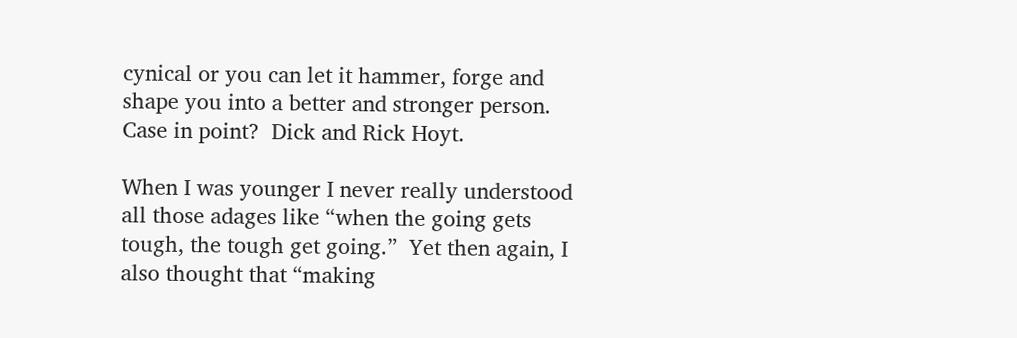cynical or you can let it hammer, forge and shape you into a better and stronger person.  Case in point?  Dick and Rick Hoyt.

When I was younger I never really understood all those adages like “when the going gets tough, the tough get going.”  Yet then again, I also thought that “making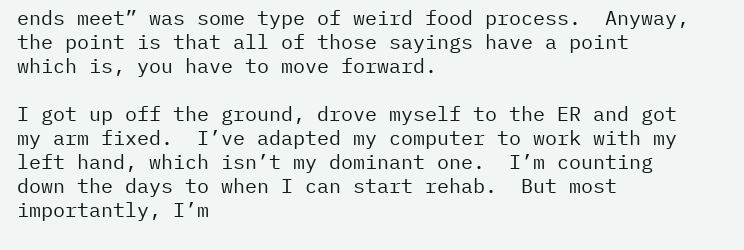ends meet” was some type of weird food process.  Anyway, the point is that all of those sayings have a point which is, you have to move forward.

I got up off the ground, drove myself to the ER and got my arm fixed.  I’ve adapted my computer to work with my left hand, which isn’t my dominant one.  I’m counting down the days to when I can start rehab.  But most importantly, I’m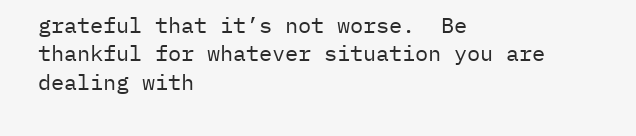grateful that it’s not worse.  Be thankful for whatever situation you are dealing with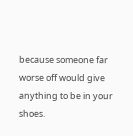because someone far worse off would give anything to be in your shoes.